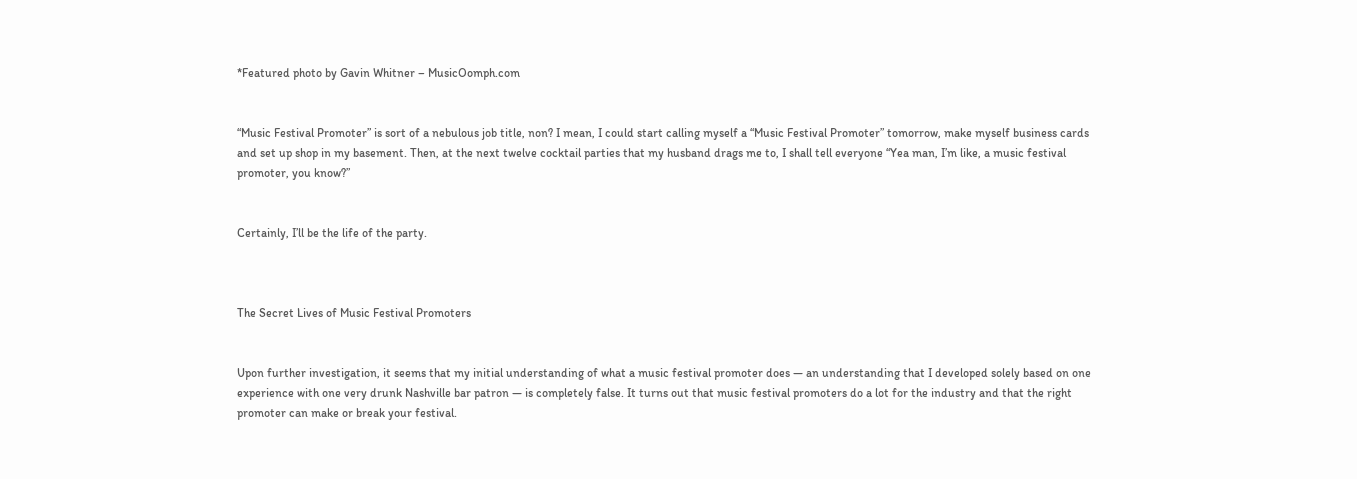*Featured photo by Gavin Whitner – MusicOomph.com


“Music Festival Promoter” is sort of a nebulous job title, non? I mean, I could start calling myself a “Music Festival Promoter” tomorrow, make myself business cards and set up shop in my basement. Then, at the next twelve cocktail parties that my husband drags me to, I shall tell everyone “Yea man, I’m like, a music festival promoter, you know?”


Certainly, I’ll be the life of the party.



The Secret Lives of Music Festival Promoters


Upon further investigation, it seems that my initial understanding of what a music festival promoter does — an understanding that I developed solely based on one experience with one very drunk Nashville bar patron — is completely false. It turns out that music festival promoters do a lot for the industry and that the right promoter can make or break your festival.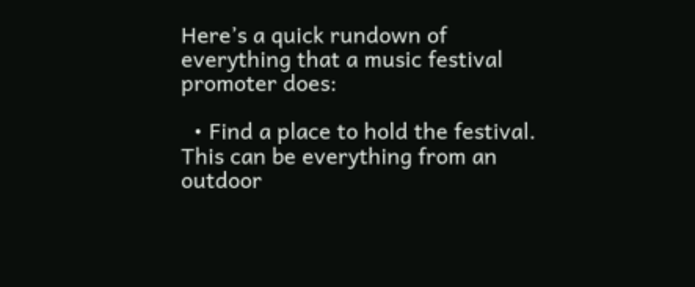Here’s a quick rundown of everything that a music festival promoter does:

  • Find a place to hold the festival. This can be everything from an outdoor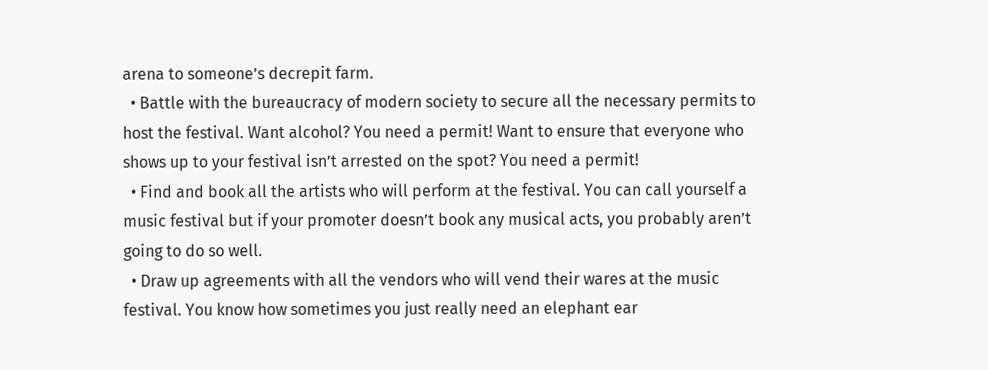arena to someone’s decrepit farm.
  • Battle with the bureaucracy of modern society to secure all the necessary permits to host the festival. Want alcohol? You need a permit! Want to ensure that everyone who shows up to your festival isn’t arrested on the spot? You need a permit!
  • Find and book all the artists who will perform at the festival. You can call yourself a music festival but if your promoter doesn’t book any musical acts, you probably aren’t going to do so well.
  • Draw up agreements with all the vendors who will vend their wares at the music festival. You know how sometimes you just really need an elephant ear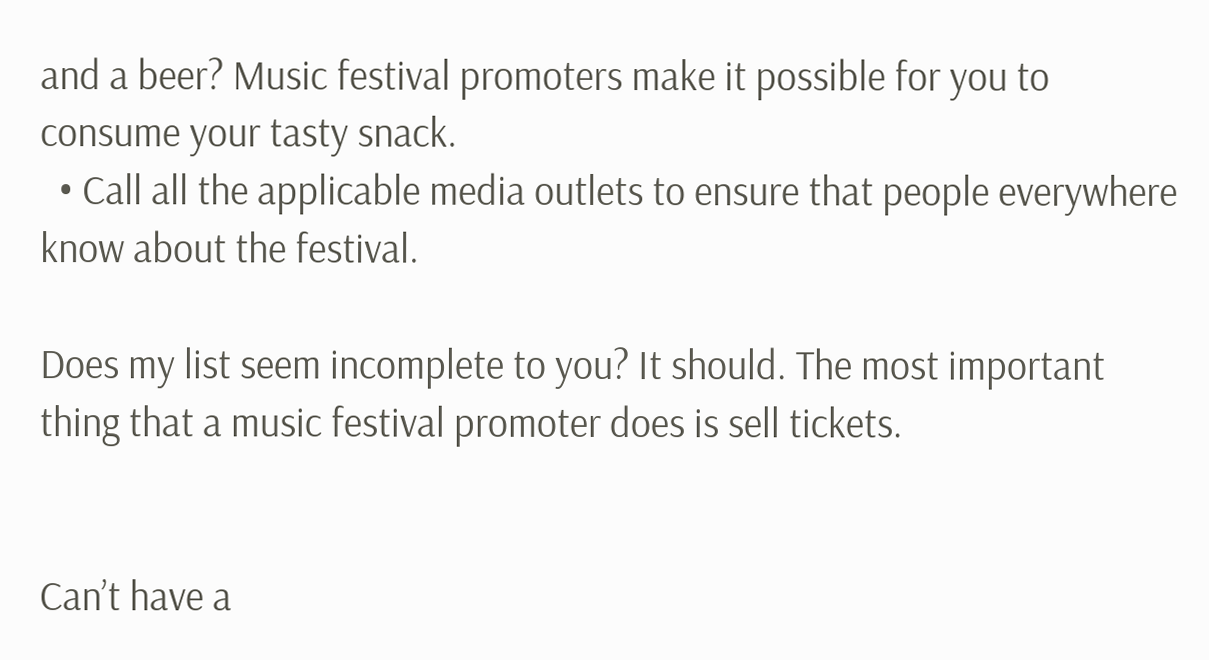and a beer? Music festival promoters make it possible for you to consume your tasty snack.
  • Call all the applicable media outlets to ensure that people everywhere know about the festival.

Does my list seem incomplete to you? It should. The most important thing that a music festival promoter does is sell tickets.


Can’t have a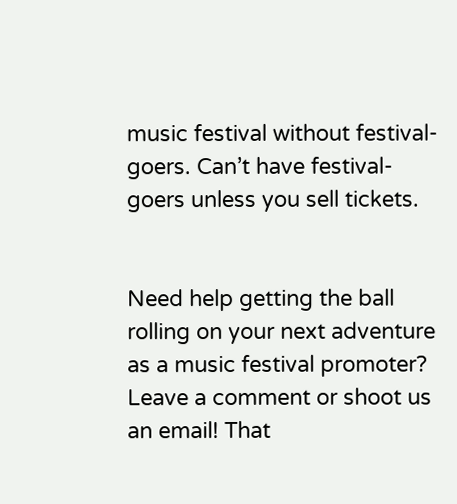music festival without festival-goers. Can’t have festival-goers unless you sell tickets.


Need help getting the ball rolling on your next adventure as a music festival promoter? Leave a comment or shoot us an email! That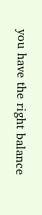you have the right balance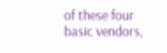of these four basic vendors,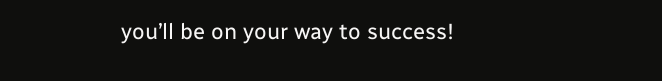you’ll be on your way to success!